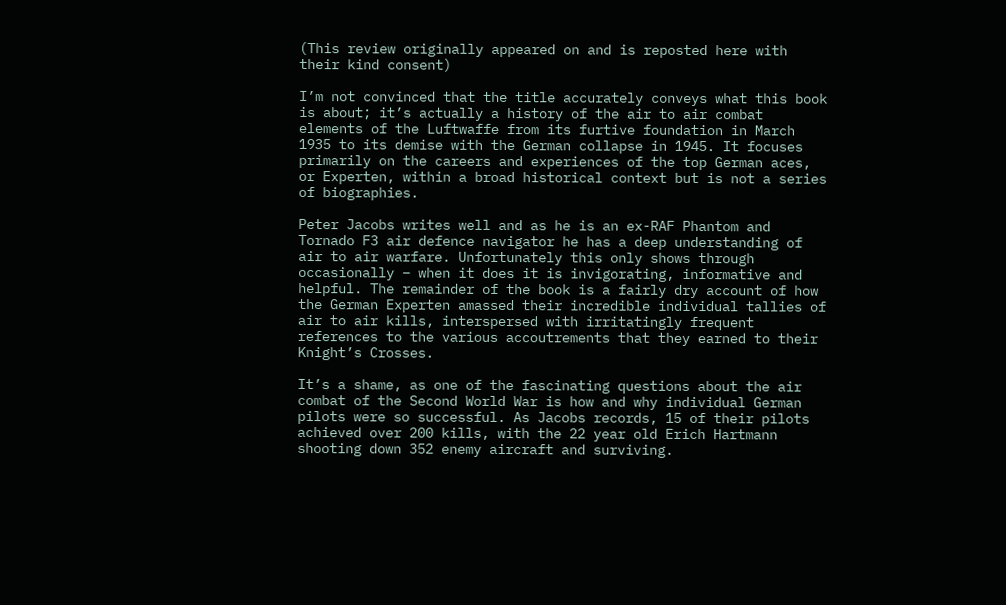(This review originally appeared on and is reposted here with their kind consent)

I’m not convinced that the title accurately conveys what this book is about; it’s actually a history of the air to air combat elements of the Luftwaffe from its furtive foundation in March 1935 to its demise with the German collapse in 1945. It focuses primarily on the careers and experiences of the top German aces, or Experten, within a broad historical context but is not a series of biographies.

Peter Jacobs writes well and as he is an ex-RAF Phantom and Tornado F3 air defence navigator he has a deep understanding of air to air warfare. Unfortunately this only shows through occasionally – when it does it is invigorating, informative and helpful. The remainder of the book is a fairly dry account of how the German Experten amassed their incredible individual tallies of air to air kills, interspersed with irritatingly frequent references to the various accoutrements that they earned to their Knight’s Crosses.

It’s a shame, as one of the fascinating questions about the air combat of the Second World War is how and why individual German pilots were so successful. As Jacobs records, 15 of their pilots achieved over 200 kills, with the 22 year old Erich Hartmann shooting down 352 enemy aircraft and surviving.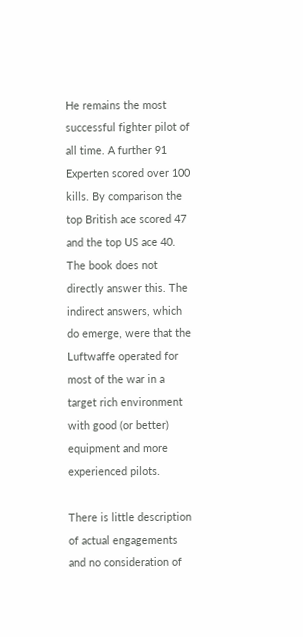He remains the most successful fighter pilot of all time. A further 91 Experten scored over 100 kills. By comparison the top British ace scored 47 and the top US ace 40. The book does not directly answer this. The indirect answers, which do emerge, were that the Luftwaffe operated for most of the war in a target rich environment with good (or better) equipment and more experienced pilots.

There is little description of actual engagements and no consideration of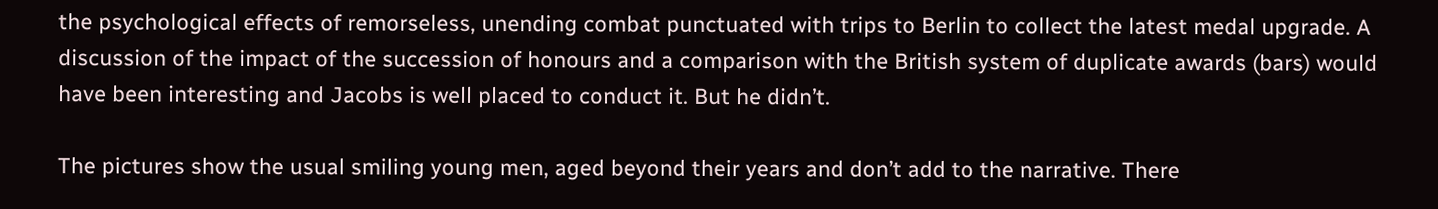the psychological effects of remorseless, unending combat punctuated with trips to Berlin to collect the latest medal upgrade. A discussion of the impact of the succession of honours and a comparison with the British system of duplicate awards (bars) would have been interesting and Jacobs is well placed to conduct it. But he didn’t.

The pictures show the usual smiling young men, aged beyond their years and don’t add to the narrative. There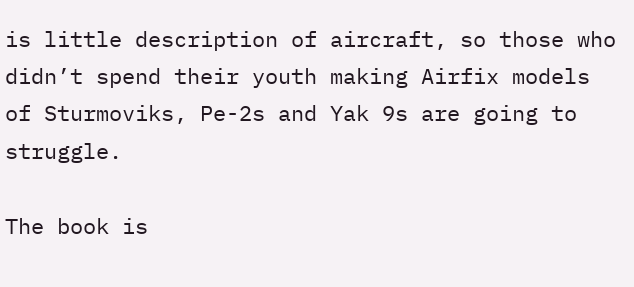is little description of aircraft, so those who didn’t spend their youth making Airfix models of Sturmoviks, Pe-2s and Yak 9s are going to struggle.

The book is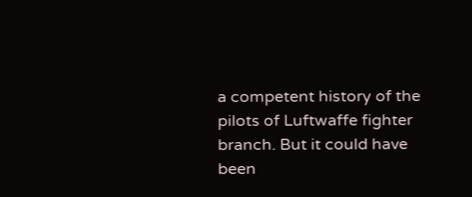a competent history of the pilots of Luftwaffe fighter branch. But it could have been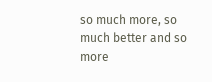so much more, so much better and so more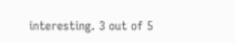interesting. 3 out of 5